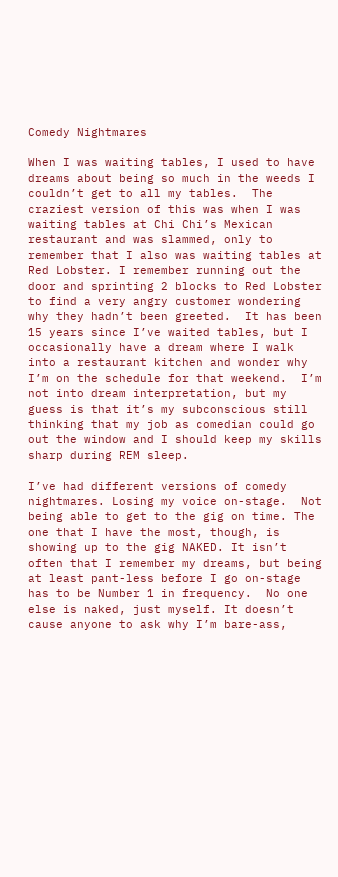Comedy Nightmares

When I was waiting tables, I used to have dreams about being so much in the weeds I couldn’t get to all my tables.  The craziest version of this was when I was waiting tables at Chi Chi’s Mexican restaurant and was slammed, only to remember that I also was waiting tables at Red Lobster. I remember running out the door and sprinting 2 blocks to Red Lobster to find a very angry customer wondering why they hadn’t been greeted.  It has been 15 years since I’ve waited tables, but I occasionally have a dream where I walk into a restaurant kitchen and wonder why I’m on the schedule for that weekend.  I’m not into dream interpretation, but my guess is that it’s my subconscious still thinking that my job as comedian could go out the window and I should keep my skills sharp during REM sleep.

I’ve had different versions of comedy nightmares. Losing my voice on-stage.  Not being able to get to the gig on time. The one that I have the most, though, is showing up to the gig NAKED. It isn’t often that I remember my dreams, but being at least pant-less before I go on-stage has to be Number 1 in frequency.  No one else is naked, just myself. It doesn’t cause anyone to ask why I’m bare-ass,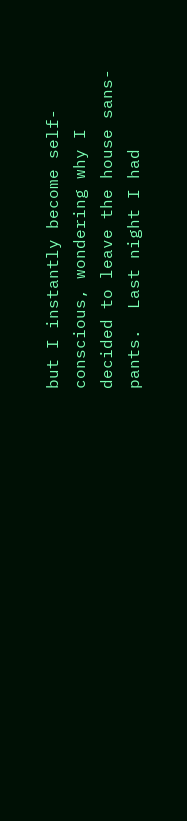but I instantly become self-conscious, wondering why I decided to leave the house sans-pants.  Last night I had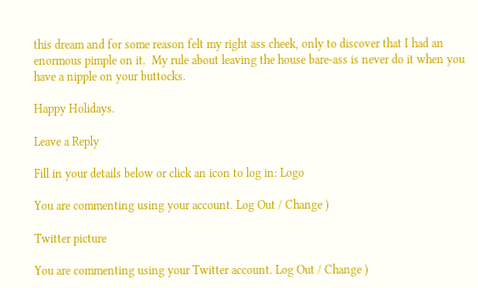this dream and for some reason felt my right ass cheek, only to discover that I had an enormous pimple on it.  My rule about leaving the house bare-ass is never do it when you have a nipple on your buttocks.

Happy Holidays.

Leave a Reply

Fill in your details below or click an icon to log in: Logo

You are commenting using your account. Log Out / Change )

Twitter picture

You are commenting using your Twitter account. Log Out / Change )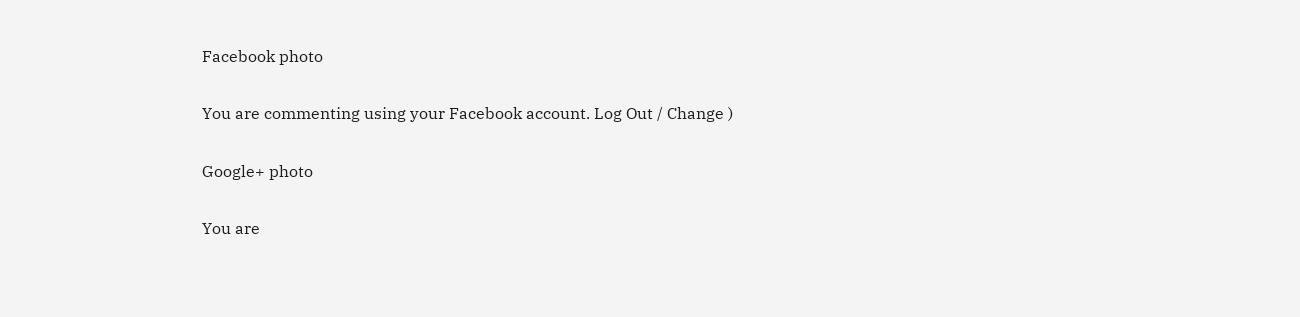Facebook photo

You are commenting using your Facebook account. Log Out / Change )

Google+ photo

You are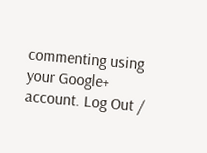commenting using your Google+ account. Log Out /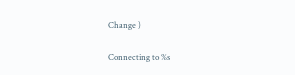Change )

Connecting to %s